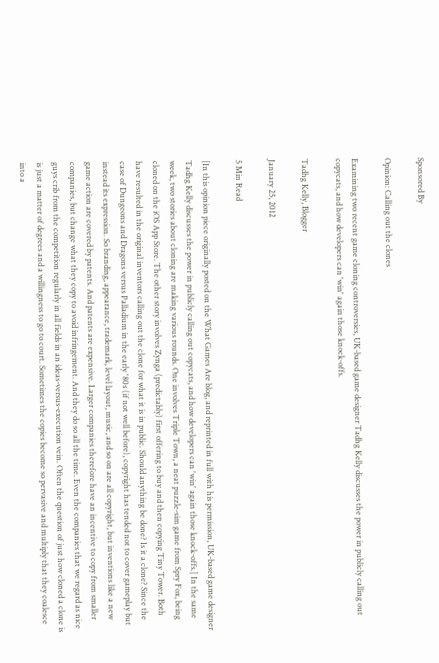Sponsored By

Opinion: Calling out the clones

Examining two recent game cloning controversies, UK-based game designer Tadhg Kelly discusses the power in publicly calling out copycats, and how developers can 'win' again those knock-offs.

Tadhg Kelly, Blogger

January 25, 2012

5 Min Read

[In this opinion piece originally posted on the What Games Are blog, and reprinted in full with his permission, UK-based game designer Tadhg Kelly discusses the power in publicly calling out copycats, and how developers can 'win' again those knock-offs.] In the same week, two stories about cloning are making various rounds. One involves Triple Town, a neat puzzle-sim game from Spry Fox, being cloned on the iOS App Store. The other story involves Zynga (predictably) first offering to buy and then copying Tiny Tower. Both have resulted in the original inventors calling out the clone for what it is in public. Should anything be done? Is it a clone? Since the case of Dungeons and Dragons versus Palladium in the early '80s (if not well before), copyright has tended not to cover gameplay but instead its expression. So branding, appearance, trademark, level layout, music, and so on are all copyright, but inventions like a new game action are covered by patents. And patents are expensive. Larger companies therefore have an incentive to copy from smaller companies, but change what they copy to avoid infringement. And they do so all the time. Even the companies that we regard as nice guys crib from the competition regularly in all fields in an ideas-versus-execution vein. Often the question of just how cloned a clone is is just a matter of degrees and a willingness to go to court. Sometimes the copies become so pervasive and multiply that they coalesce into a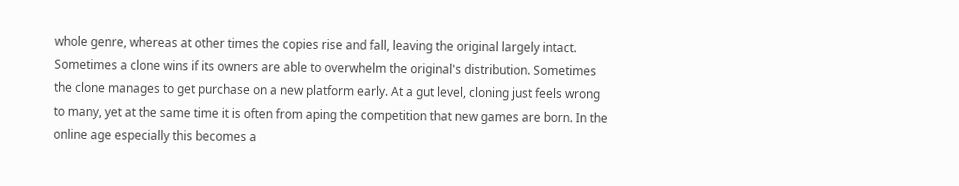whole genre, whereas at other times the copies rise and fall, leaving the original largely intact. Sometimes a clone wins if its owners are able to overwhelm the original's distribution. Sometimes the clone manages to get purchase on a new platform early. At a gut level, cloning just feels wrong to many, yet at the same time it is often from aping the competition that new games are born. In the online age especially this becomes a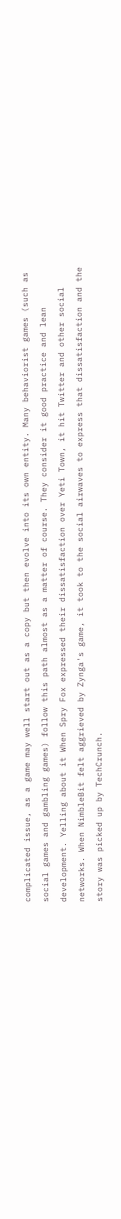complicated issue, as a game may well start out as a copy but then evolve into its own entity. Many behaviorist games (such as social games and gambling games) follow this path almost as a matter of course. They consider it good practice and lean development. Yelling about it When Spry Fox expressed their dissatisfaction over Yeti Town, it hit Twitter and other social networks. When NimbleBit felt aggrieved by Zynga's game, it took to the social airwaves to express that dissatisfaction and the story was picked up by TechCrunch.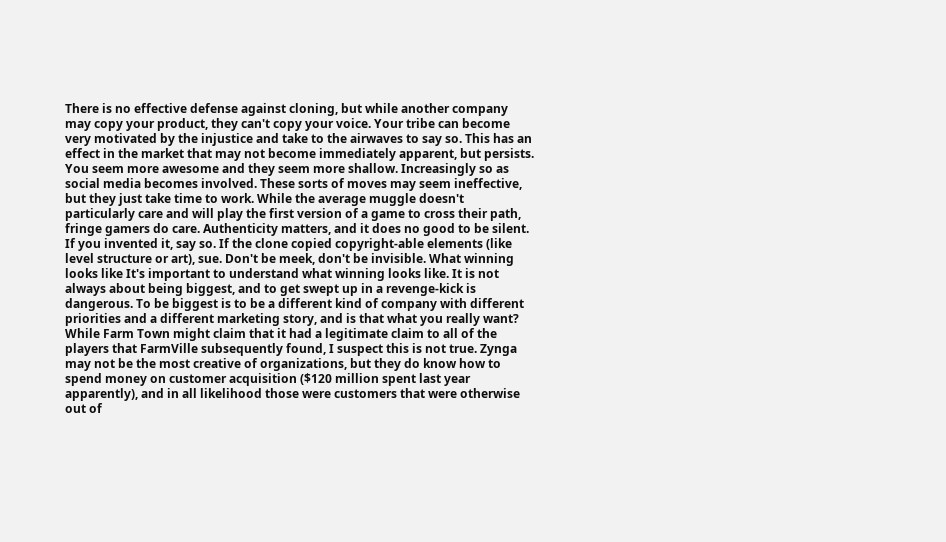There is no effective defense against cloning, but while another company may copy your product, they can't copy your voice. Your tribe can become very motivated by the injustice and take to the airwaves to say so. This has an effect in the market that may not become immediately apparent, but persists. You seem more awesome and they seem more shallow. Increasingly so as social media becomes involved. These sorts of moves may seem ineffective, but they just take time to work. While the average muggle doesn't particularly care and will play the first version of a game to cross their path, fringe gamers do care. Authenticity matters, and it does no good to be silent. If you invented it, say so. If the clone copied copyright-able elements (like level structure or art), sue. Don't be meek, don't be invisible. What winning looks like It's important to understand what winning looks like. It is not always about being biggest, and to get swept up in a revenge-kick is dangerous. To be biggest is to be a different kind of company with different priorities and a different marketing story, and is that what you really want? While Farm Town might claim that it had a legitimate claim to all of the players that FarmVille subsequently found, I suspect this is not true. Zynga may not be the most creative of organizations, but they do know how to spend money on customer acquisition ($120 million spent last year apparently), and in all likelihood those were customers that were otherwise out of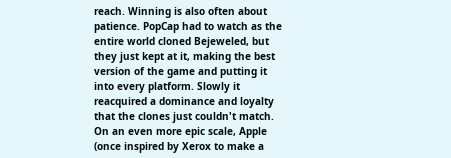reach. Winning is also often about patience. PopCap had to watch as the entire world cloned Bejeweled, but they just kept at it, making the best version of the game and putting it into every platform. Slowly it reacquired a dominance and loyalty that the clones just couldn't match. On an even more epic scale, Apple (once inspired by Xerox to make a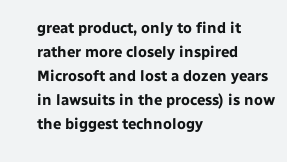great product, only to find it rather more closely inspired Microsoft and lost a dozen years in lawsuits in the process) is now the biggest technology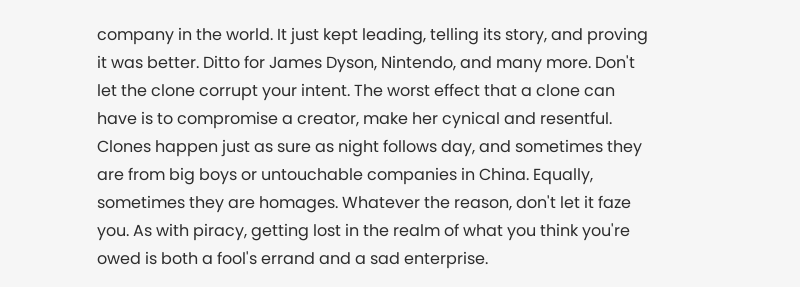company in the world. It just kept leading, telling its story, and proving it was better. Ditto for James Dyson, Nintendo, and many more. Don't let the clone corrupt your intent. The worst effect that a clone can have is to compromise a creator, make her cynical and resentful. Clones happen just as sure as night follows day, and sometimes they are from big boys or untouchable companies in China. Equally, sometimes they are homages. Whatever the reason, don't let it faze you. As with piracy, getting lost in the realm of what you think you're owed is both a fool's errand and a sad enterprise.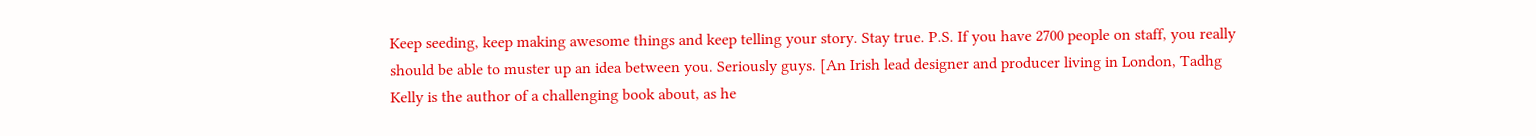Keep seeding, keep making awesome things and keep telling your story. Stay true. P.S. If you have 2700 people on staff, you really should be able to muster up an idea between you. Seriously guys. [An Irish lead designer and producer living in London, Tadhg Kelly is the author of a challenging book about, as he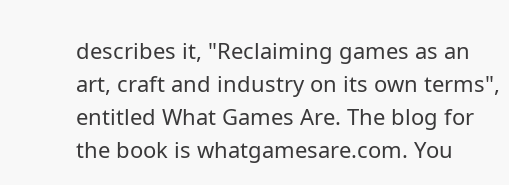describes it, "Reclaiming games as an art, craft and industry on its own terms", entitled What Games Are. The blog for the book is whatgamesare.com. You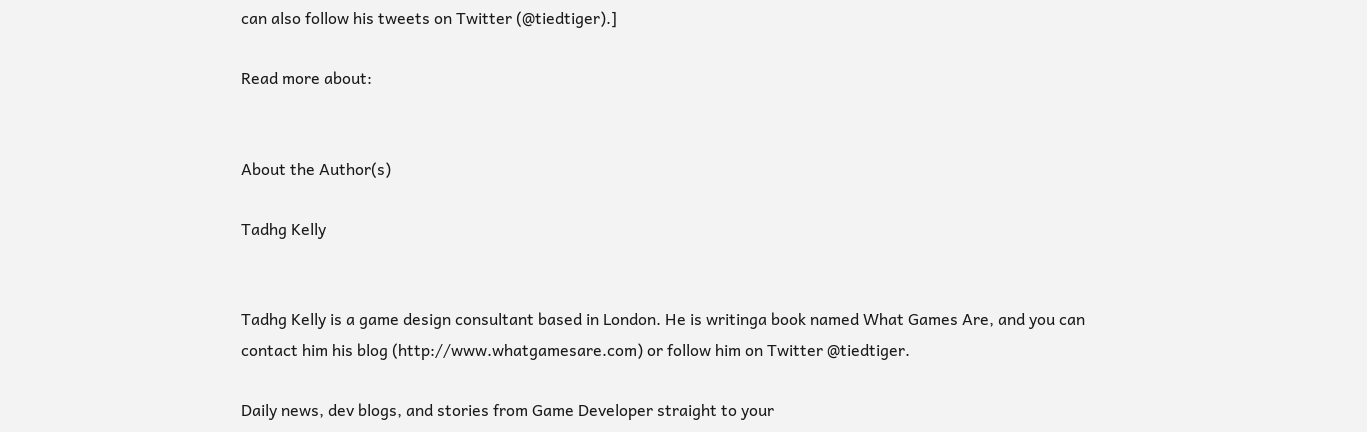can also follow his tweets on Twitter (@tiedtiger).]

Read more about:


About the Author(s)

Tadhg Kelly


Tadhg Kelly is a game design consultant based in London. He is writinga book named What Games Are, and you can contact him his blog (http://www.whatgamesare.com) or follow him on Twitter @tiedtiger.

Daily news, dev blogs, and stories from Game Developer straight to your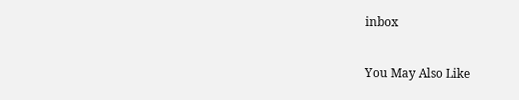inbox

You May Also Like